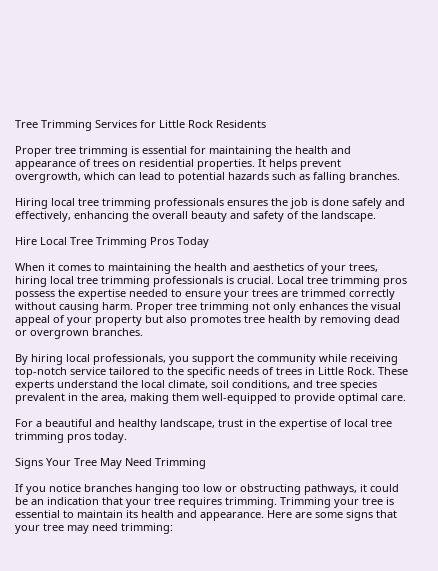Tree Trimming Services for Little Rock Residents

Proper tree trimming is essential for maintaining the health and appearance of trees on residential properties. It helps prevent overgrowth, which can lead to potential hazards such as falling branches.

Hiring local tree trimming professionals ensures the job is done safely and effectively, enhancing the overall beauty and safety of the landscape.

Hire Local Tree Trimming Pros Today

When it comes to maintaining the health and aesthetics of your trees, hiring local tree trimming professionals is crucial. Local tree trimming pros possess the expertise needed to ensure your trees are trimmed correctly without causing harm. Proper tree trimming not only enhances the visual appeal of your property but also promotes tree health by removing dead or overgrown branches.

By hiring local professionals, you support the community while receiving top-notch service tailored to the specific needs of trees in Little Rock. These experts understand the local climate, soil conditions, and tree species prevalent in the area, making them well-equipped to provide optimal care.

For a beautiful and healthy landscape, trust in the expertise of local tree trimming pros today.

Signs Your Tree May Need Trimming

If you notice branches hanging too low or obstructing pathways, it could be an indication that your tree requires trimming. Trimming your tree is essential to maintain its health and appearance. Here are some signs that your tree may need trimming: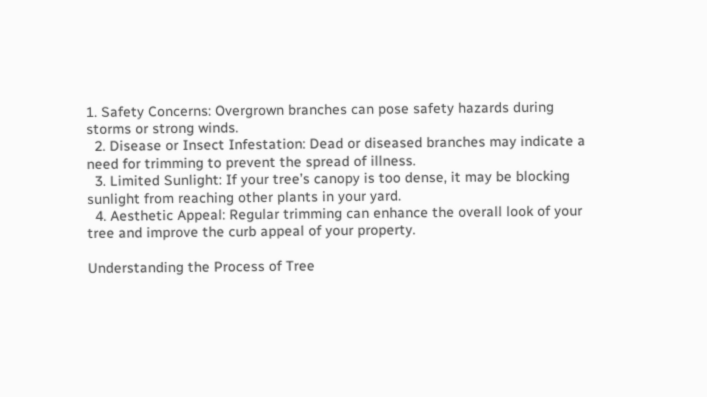1. Safety Concerns: Overgrown branches can pose safety hazards during storms or strong winds.
  2. Disease or Insect Infestation: Dead or diseased branches may indicate a need for trimming to prevent the spread of illness.
  3. Limited Sunlight: If your tree’s canopy is too dense, it may be blocking sunlight from reaching other plants in your yard.
  4. Aesthetic Appeal: Regular trimming can enhance the overall look of your tree and improve the curb appeal of your property.

Understanding the Process of Tree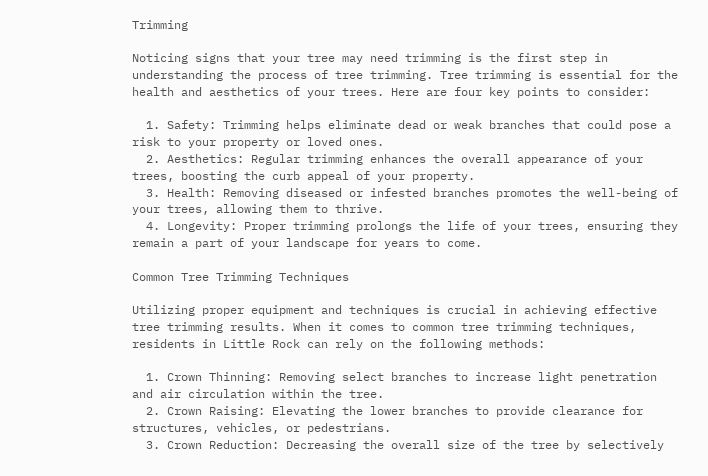Trimming

Noticing signs that your tree may need trimming is the first step in understanding the process of tree trimming. Tree trimming is essential for the health and aesthetics of your trees. Here are four key points to consider:

  1. Safety: Trimming helps eliminate dead or weak branches that could pose a risk to your property or loved ones.
  2. Aesthetics: Regular trimming enhances the overall appearance of your trees, boosting the curb appeal of your property.
  3. Health: Removing diseased or infested branches promotes the well-being of your trees, allowing them to thrive.
  4. Longevity: Proper trimming prolongs the life of your trees, ensuring they remain a part of your landscape for years to come.

Common Tree Trimming Techniques

Utilizing proper equipment and techniques is crucial in achieving effective tree trimming results. When it comes to common tree trimming techniques, residents in Little Rock can rely on the following methods:

  1. Crown Thinning: Removing select branches to increase light penetration and air circulation within the tree.
  2. Crown Raising: Elevating the lower branches to provide clearance for structures, vehicles, or pedestrians.
  3. Crown Reduction: Decreasing the overall size of the tree by selectively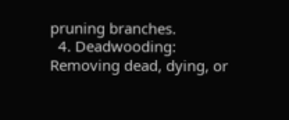pruning branches.
  4. Deadwooding: Removing dead, dying, or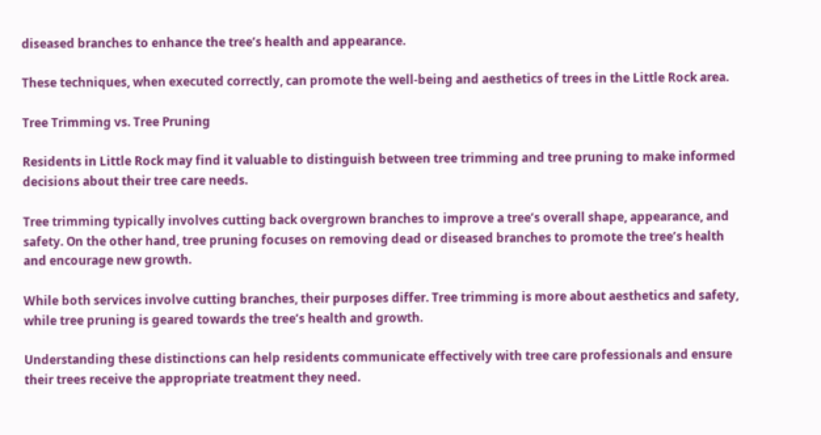diseased branches to enhance the tree’s health and appearance.

These techniques, when executed correctly, can promote the well-being and aesthetics of trees in the Little Rock area.

Tree Trimming vs. Tree Pruning

Residents in Little Rock may find it valuable to distinguish between tree trimming and tree pruning to make informed decisions about their tree care needs.

Tree trimming typically involves cutting back overgrown branches to improve a tree’s overall shape, appearance, and safety. On the other hand, tree pruning focuses on removing dead or diseased branches to promote the tree’s health and encourage new growth.

While both services involve cutting branches, their purposes differ. Tree trimming is more about aesthetics and safety, while tree pruning is geared towards the tree’s health and growth.

Understanding these distinctions can help residents communicate effectively with tree care professionals and ensure their trees receive the appropriate treatment they need.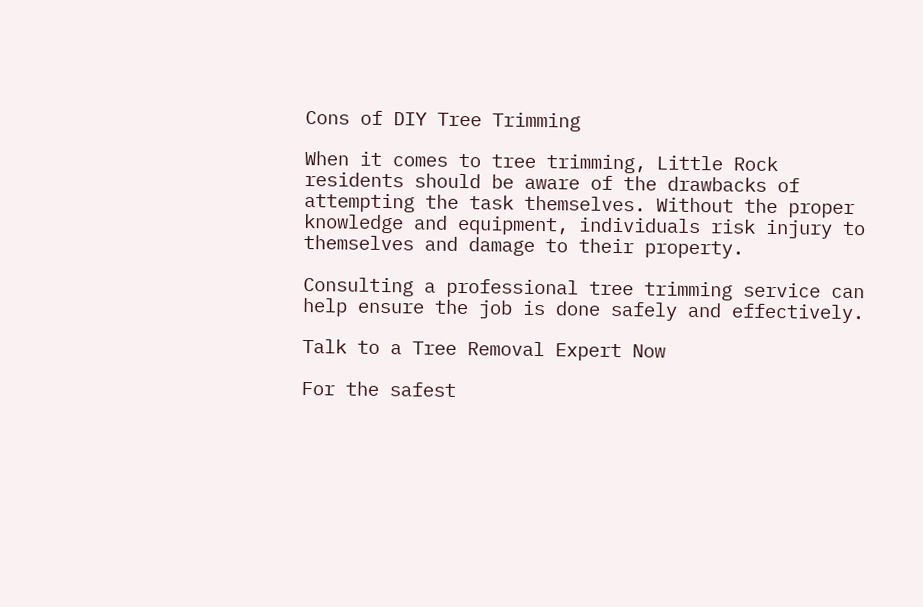Cons of DIY Tree Trimming

When it comes to tree trimming, Little Rock residents should be aware of the drawbacks of attempting the task themselves. Without the proper knowledge and equipment, individuals risk injury to themselves and damage to their property.

Consulting a professional tree trimming service can help ensure the job is done safely and effectively.

Talk to a Tree Removal Expert Now

For the safest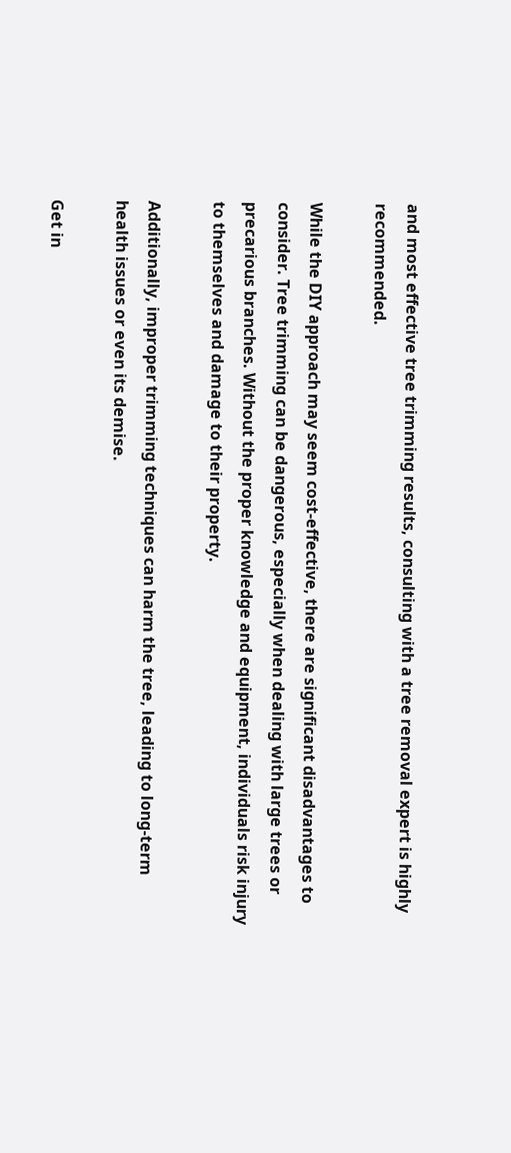and most effective tree trimming results, consulting with a tree removal expert is highly recommended.

While the DIY approach may seem cost-effective, there are significant disadvantages to consider. Tree trimming can be dangerous, especially when dealing with large trees or precarious branches. Without the proper knowledge and equipment, individuals risk injury to themselves and damage to their property.

Additionally, improper trimming techniques can harm the tree, leading to long-term health issues or even its demise.

Get in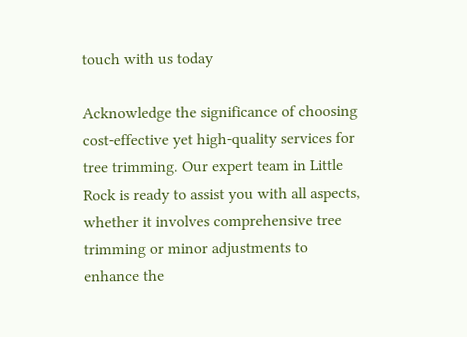touch with us today

Acknowledge the significance of choosing cost-effective yet high-quality services for tree trimming. Our expert team in Little Rock is ready to assist you with all aspects, whether it involves comprehensive tree trimming or minor adjustments to enhance the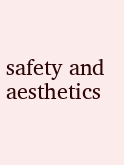safety and aesthetics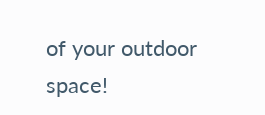of your outdoor space!